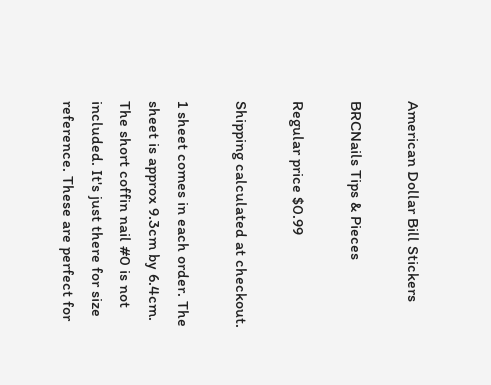American Dollar Bill Stickers

BRCNails Tips & Pieces

Regular price $0.99

Shipping calculated at checkout.

1 sheet comes in each order. The sheet is approx 9.3cm by 6.4cm. The short coffin nail #0 is not included. It's just there for size reference. These are perfect for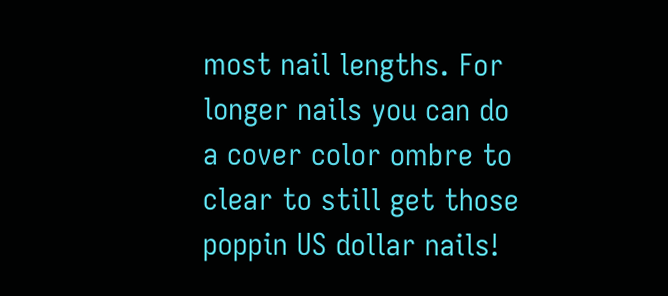most nail lengths. For longer nails you can do a cover color ombre to clear to still get those poppin US dollar nails!